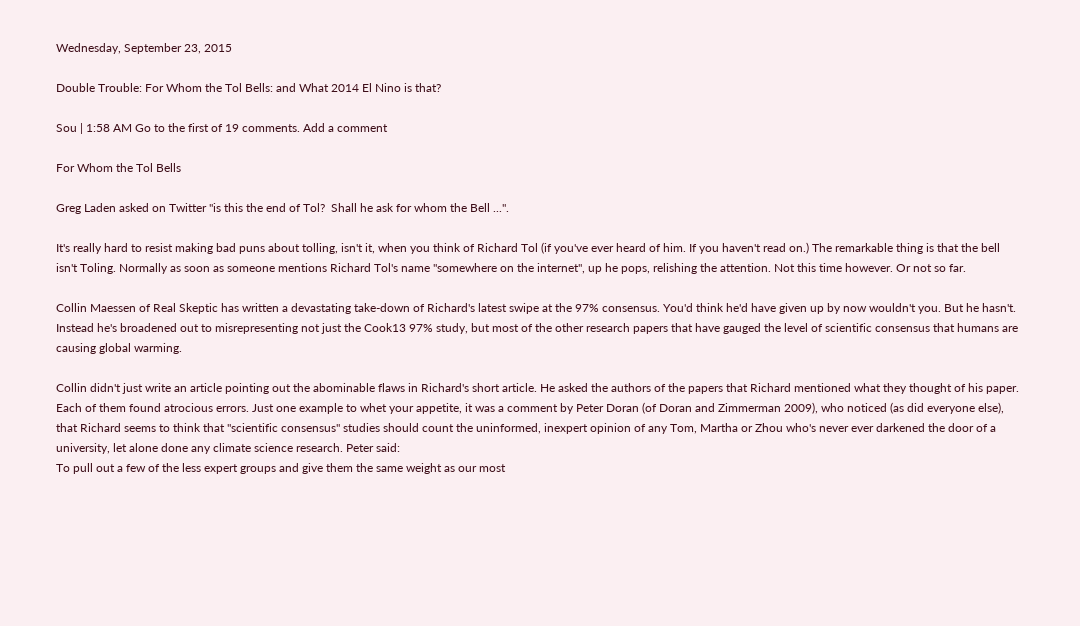Wednesday, September 23, 2015

Double Trouble: For Whom the Tol Bells: and What 2014 El Nino is that?

Sou | 1:58 AM Go to the first of 19 comments. Add a comment

For Whom the Tol Bells

Greg Laden asked on Twitter "is this the end of Tol?  Shall he ask for whom the Bell ...".

It's really hard to resist making bad puns about tolling, isn't it, when you think of Richard Tol (if you've ever heard of him. If you haven't read on.) The remarkable thing is that the bell isn't Toling. Normally as soon as someone mentions Richard Tol's name "somewhere on the internet", up he pops, relishing the attention. Not this time however. Or not so far.

Collin Maessen of Real Skeptic has written a devastating take-down of Richard's latest swipe at the 97% consensus. You'd think he'd have given up by now wouldn't you. But he hasn't. Instead he's broadened out to misrepresenting not just the Cook13 97% study, but most of the other research papers that have gauged the level of scientific consensus that humans are causing global warming.

Collin didn't just write an article pointing out the abominable flaws in Richard's short article. He asked the authors of the papers that Richard mentioned what they thought of his paper. Each of them found atrocious errors. Just one example to whet your appetite, it was a comment by Peter Doran (of Doran and Zimmerman 2009), who noticed (as did everyone else), that Richard seems to think that "scientific consensus" studies should count the uninformed, inexpert opinion of any Tom, Martha or Zhou who's never ever darkened the door of a university, let alone done any climate science research. Peter said:
To pull out a few of the less expert groups and give them the same weight as our most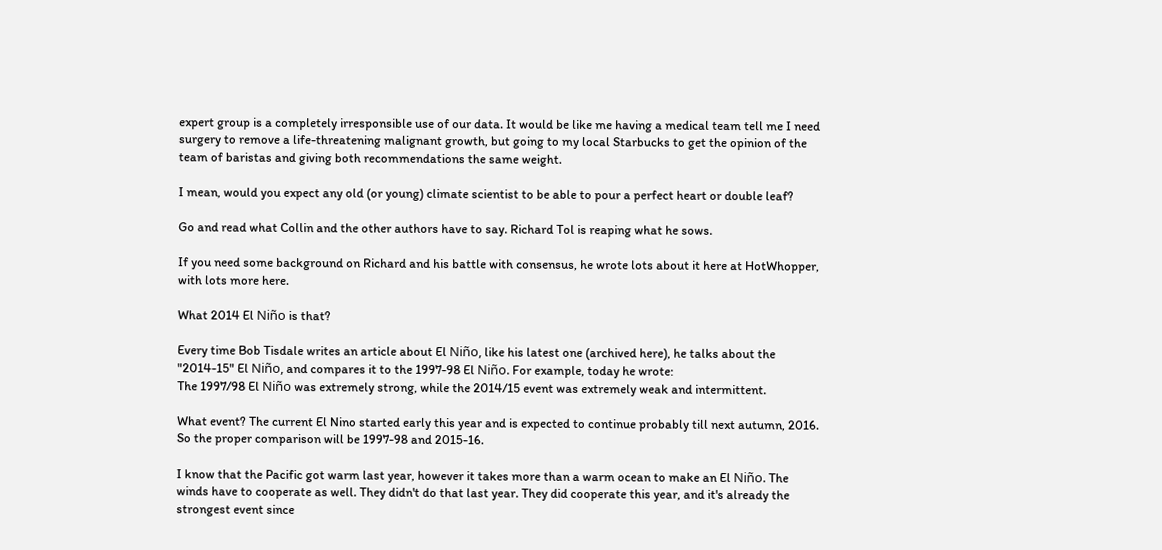expert group is a completely irresponsible use of our data. It would be like me having a medical team tell me I need surgery to remove a life-threatening malignant growth, but going to my local Starbucks to get the opinion of the team of baristas and giving both recommendations the same weight.

I mean, would you expect any old (or young) climate scientist to be able to pour a perfect heart or double leaf?

Go and read what Collin and the other authors have to say. Richard Tol is reaping what he sows.

If you need some background on Richard and his battle with consensus, he wrote lots about it here at HotWhopper, with lots more here.

What 2014 El Niño is that?

Every time Bob Tisdale writes an article about El Niño, like his latest one (archived here), he talks about the "2014-15" El Niño, and compares it to the 1997-98 El Niño. For example, today he wrote:
The 1997/98 El Niño was extremely strong, while the 2014/15 event was extremely weak and intermittent.

What event? The current El Nino started early this year and is expected to continue probably till next autumn, 2016. So the proper comparison will be 1997-98 and 2015-16.

I know that the Pacific got warm last year, however it takes more than a warm ocean to make an El Niño. The winds have to cooperate as well. They didn't do that last year. They did cooperate this year, and it's already the strongest event since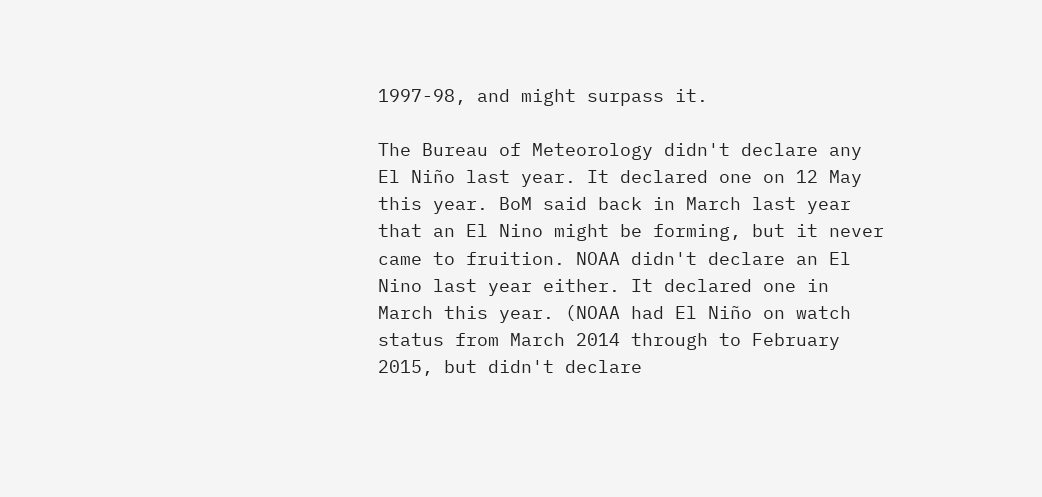1997-98, and might surpass it.

The Bureau of Meteorology didn't declare any El Niño last year. It declared one on 12 May this year. BoM said back in March last year that an El Nino might be forming, but it never came to fruition. NOAA didn't declare an El Nino last year either. It declared one in March this year. (NOAA had El Niño on watch status from March 2014 through to February 2015, but didn't declare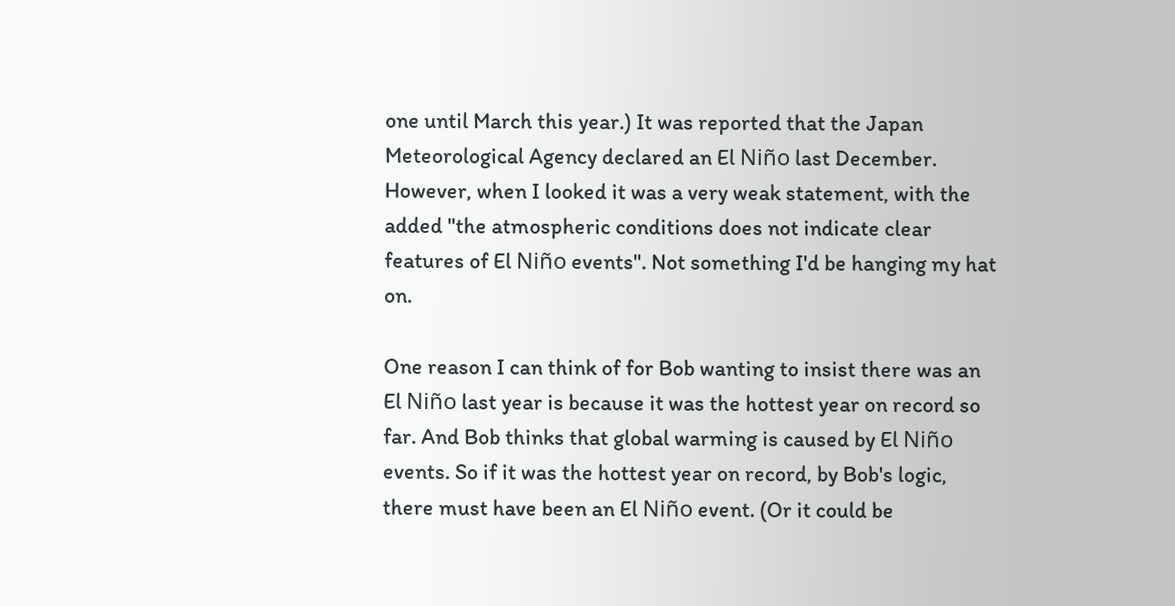one until March this year.) It was reported that the Japan Meteorological Agency declared an El Niño last December. However, when I looked it was a very weak statement, with the added "the atmospheric conditions does not indicate clear features of El Niño events". Not something I'd be hanging my hat on.

One reason I can think of for Bob wanting to insist there was an El Niño last year is because it was the hottest year on record so far. And Bob thinks that global warming is caused by El Niño events. So if it was the hottest year on record, by Bob's logic, there must have been an El Niño event. (Or it could be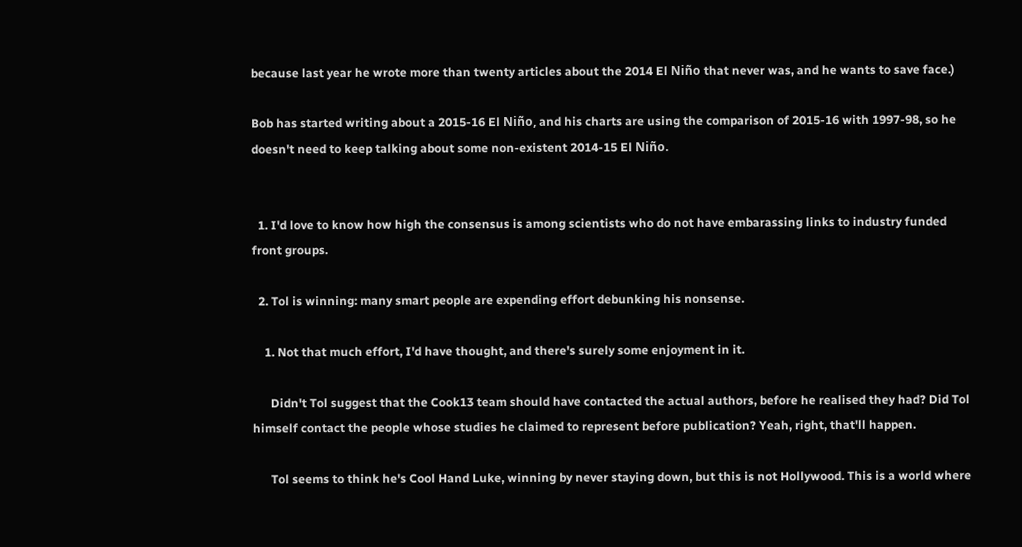because last year he wrote more than twenty articles about the 2014 El Niño that never was, and he wants to save face.)

Bob has started writing about a 2015-16 El Niño, and his charts are using the comparison of 2015-16 with 1997-98, so he doesn't need to keep talking about some non-existent 2014-15 El Niño.


  1. I'd love to know how high the consensus is among scientists who do not have embarassing links to industry funded front groups.

  2. Tol is winning: many smart people are expending effort debunking his nonsense.

    1. Not that much effort, I'd have thought, and there's surely some enjoyment in it.

      Didn't Tol suggest that the Cook13 team should have contacted the actual authors, before he realised they had? Did Tol himself contact the people whose studies he claimed to represent before publication? Yeah, right, that'll happen.

      Tol seems to think he's Cool Hand Luke, winning by never staying down, but this is not Hollywood. This is a world where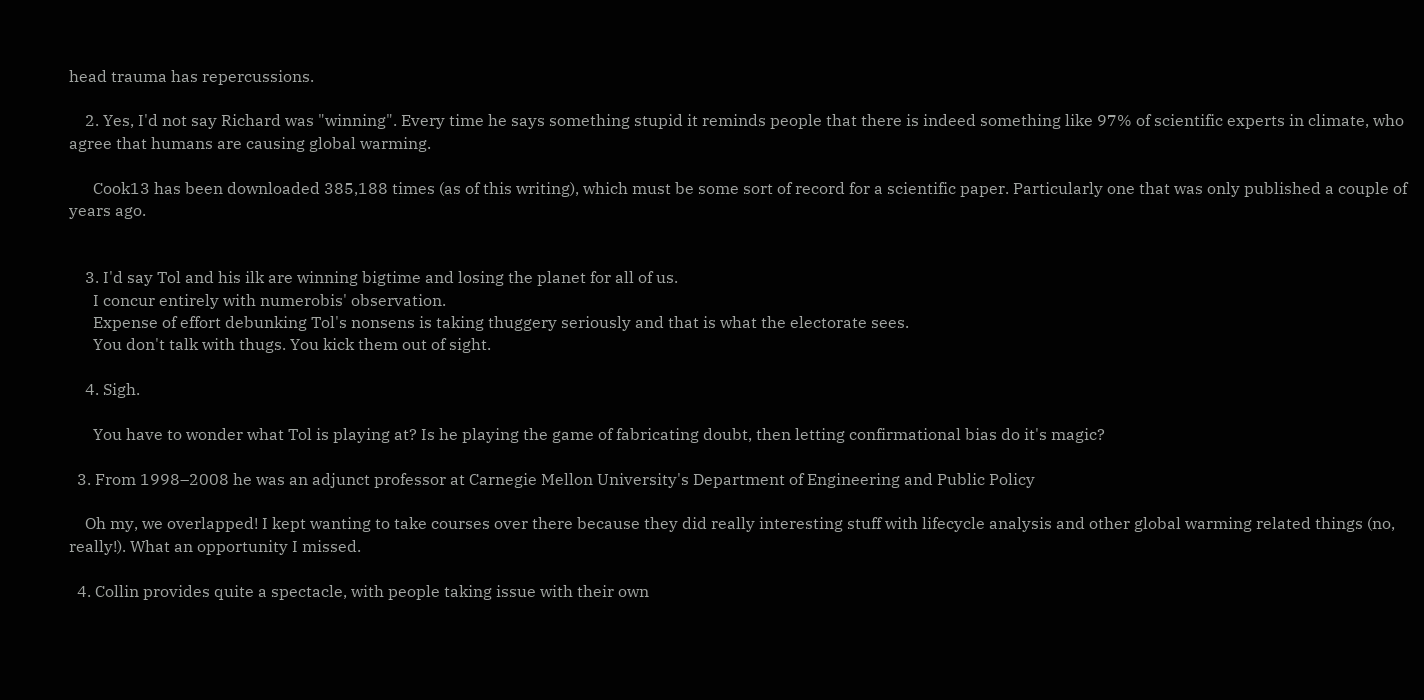head trauma has repercussions.

    2. Yes, I'd not say Richard was "winning". Every time he says something stupid it reminds people that there is indeed something like 97% of scientific experts in climate, who agree that humans are causing global warming.

      Cook13 has been downloaded 385,188 times (as of this writing), which must be some sort of record for a scientific paper. Particularly one that was only published a couple of years ago.


    3. I'd say Tol and his ilk are winning bigtime and losing the planet for all of us.
      I concur entirely with numerobis' observation.
      Expense of effort debunking Tol's nonsens is taking thuggery seriously and that is what the electorate sees.
      You don't talk with thugs. You kick them out of sight.

    4. Sigh.

      You have to wonder what Tol is playing at? Is he playing the game of fabricating doubt, then letting confirmational bias do it's magic?

  3. From 1998–2008 he was an adjunct professor at Carnegie Mellon University's Department of Engineering and Public Policy

    Oh my, we overlapped! I kept wanting to take courses over there because they did really interesting stuff with lifecycle analysis and other global warming related things (no, really!). What an opportunity I missed.

  4. Collin provides quite a spectacle, with people taking issue with their own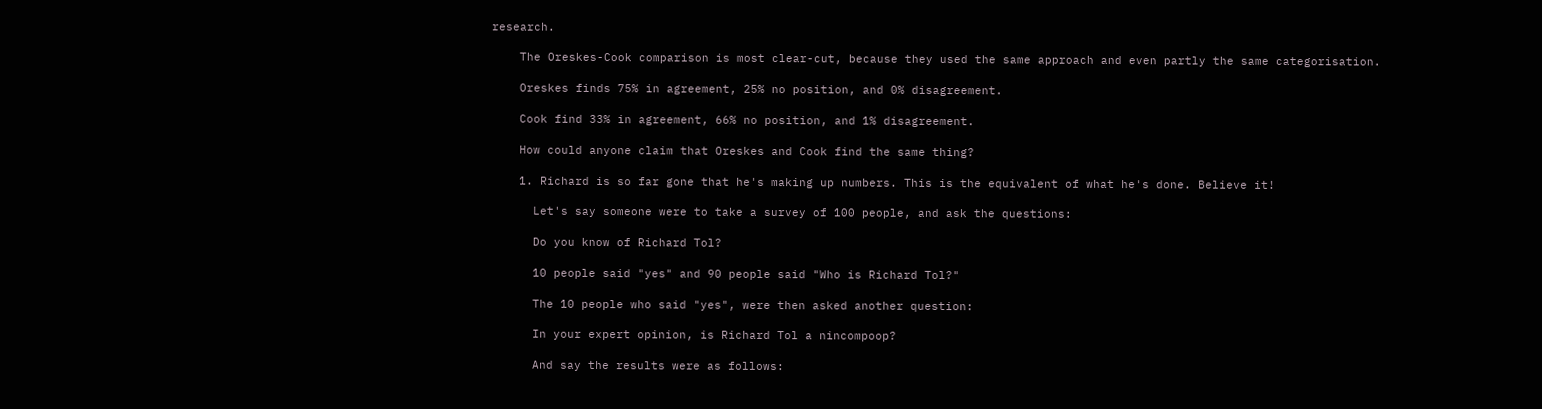research.

    The Oreskes-Cook comparison is most clear-cut, because they used the same approach and even partly the same categorisation.

    Oreskes finds 75% in agreement, 25% no position, and 0% disagreement.

    Cook find 33% in agreement, 66% no position, and 1% disagreement.

    How could anyone claim that Oreskes and Cook find the same thing?

    1. Richard is so far gone that he's making up numbers. This is the equivalent of what he's done. Believe it!

      Let's say someone were to take a survey of 100 people, and ask the questions:

      Do you know of Richard Tol?

      10 people said "yes" and 90 people said "Who is Richard Tol?"

      The 10 people who said "yes", were then asked another question:

      In your expert opinion, is Richard Tol a nincompoop?

      And say the results were as follows: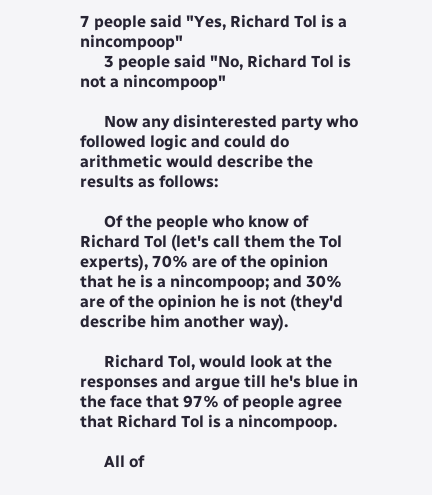7 people said "Yes, Richard Tol is a nincompoop"
      3 people said "No, Richard Tol is not a nincompoop"

      Now any disinterested party who followed logic and could do arithmetic would describe the results as follows:

      Of the people who know of Richard Tol (let's call them the Tol experts), 70% are of the opinion that he is a nincompoop; and 30% are of the opinion he is not (they'd describe him another way).

      Richard Tol, would look at the responses and argue till he's blue in the face that 97% of people agree that Richard Tol is a nincompoop.

      All of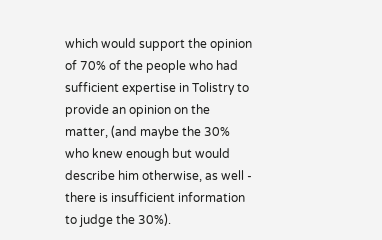which would support the opinion of 70% of the people who had sufficient expertise in Tolistry to provide an opinion on the matter, (and maybe the 30% who knew enough but would describe him otherwise, as well - there is insufficient information to judge the 30%).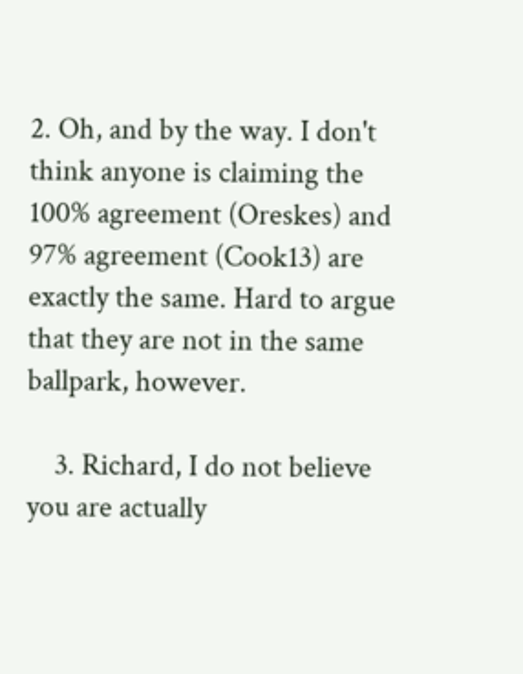2. Oh, and by the way. I don't think anyone is claiming the 100% agreement (Oreskes) and 97% agreement (Cook13) are exactly the same. Hard to argue that they are not in the same ballpark, however.

    3. Richard, I do not believe you are actually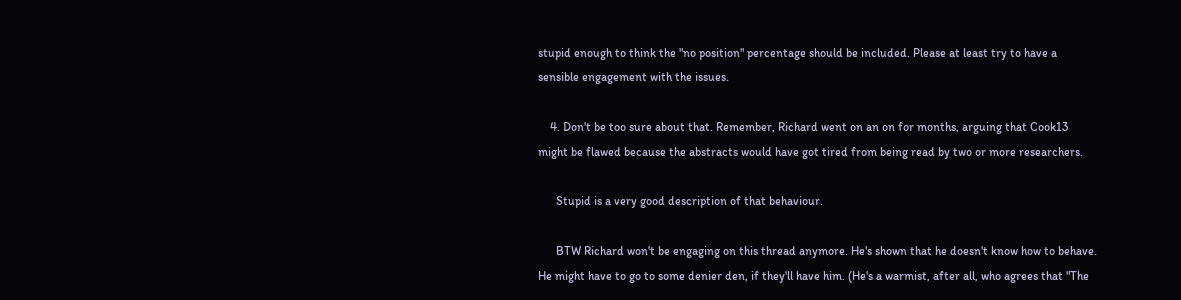stupid enough to think the "no position" percentage should be included. Please at least try to have a sensible engagement with the issues.

    4. Don't be too sure about that. Remember, Richard went on an on for months, arguing that Cook13 might be flawed because the abstracts would have got tired from being read by two or more researchers.

      Stupid is a very good description of that behaviour.

      BTW Richard won't be engaging on this thread anymore. He's shown that he doesn't know how to behave. He might have to go to some denier den, if they'll have him. (He's a warmist, after all, who agrees that "The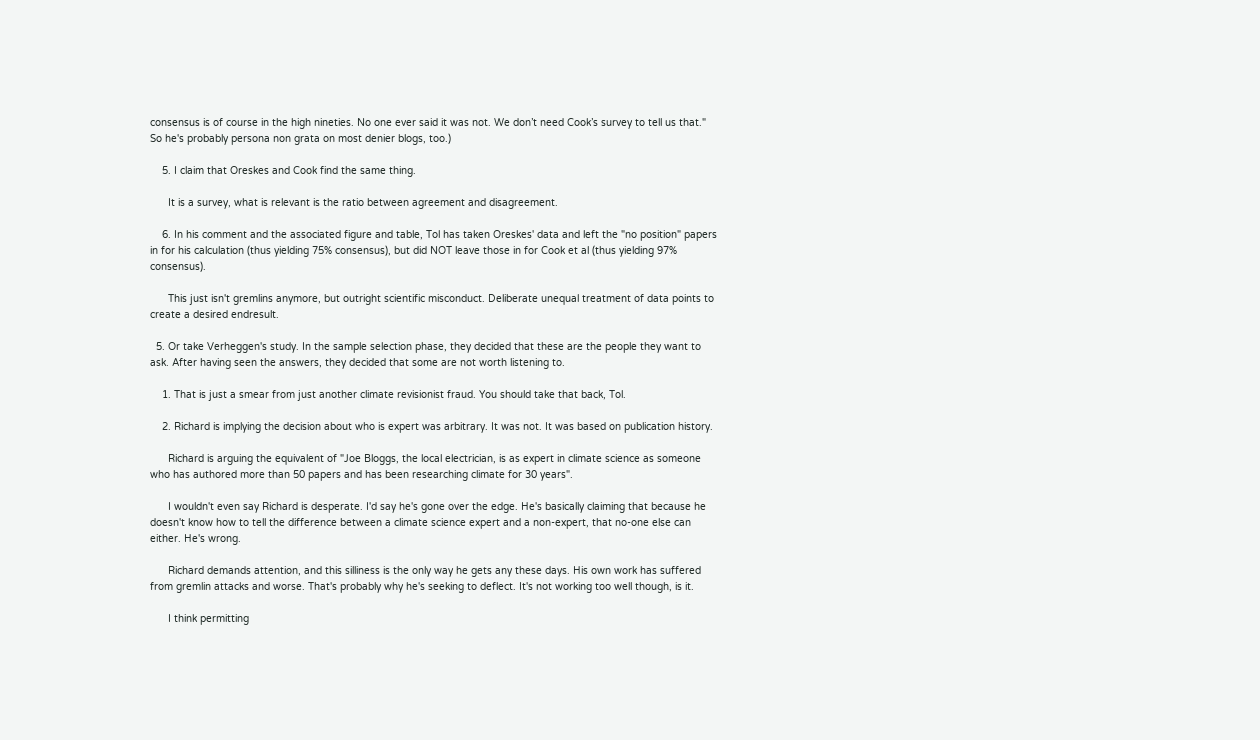consensus is of course in the high nineties. No one ever said it was not. We don’t need Cook’s survey to tell us that." So he's probably persona non grata on most denier blogs, too.)

    5. I claim that Oreskes and Cook find the same thing.

      It is a survey, what is relevant is the ratio between agreement and disagreement.

    6. In his comment and the associated figure and table, Tol has taken Oreskes' data and left the "no position" papers in for his calculation (thus yielding 75% consensus), but did NOT leave those in for Cook et al (thus yielding 97% consensus).

      This just isn't gremlins anymore, but outright scientific misconduct. Deliberate unequal treatment of data points to create a desired endresult.

  5. Or take Verheggen's study. In the sample selection phase, they decided that these are the people they want to ask. After having seen the answers, they decided that some are not worth listening to.

    1. That is just a smear from just another climate revisionist fraud. You should take that back, Tol.

    2. Richard is implying the decision about who is expert was arbitrary. It was not. It was based on publication history.

      Richard is arguing the equivalent of "Joe Bloggs, the local electrician, is as expert in climate science as someone who has authored more than 50 papers and has been researching climate for 30 years".

      I wouldn't even say Richard is desperate. I'd say he's gone over the edge. He's basically claiming that because he doesn't know how to tell the difference between a climate science expert and a non-expert, that no-one else can either. He's wrong.

      Richard demands attention, and this silliness is the only way he gets any these days. His own work has suffered from gremlin attacks and worse. That's probably why he's seeking to deflect. It's not working too well though, is it.

      I think permitting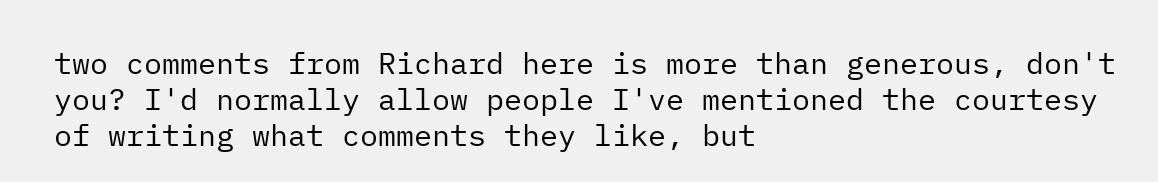two comments from Richard here is more than generous, don't you? I'd normally allow people I've mentioned the courtesy of writing what comments they like, but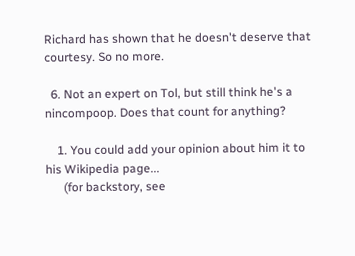Richard has shown that he doesn't deserve that courtesy. So no more.

  6. Not an expert on Tol, but still think he's a nincompoop. Does that count for anything?

    1. You could add your opinion about him it to his Wikipedia page...
      (for backstory, see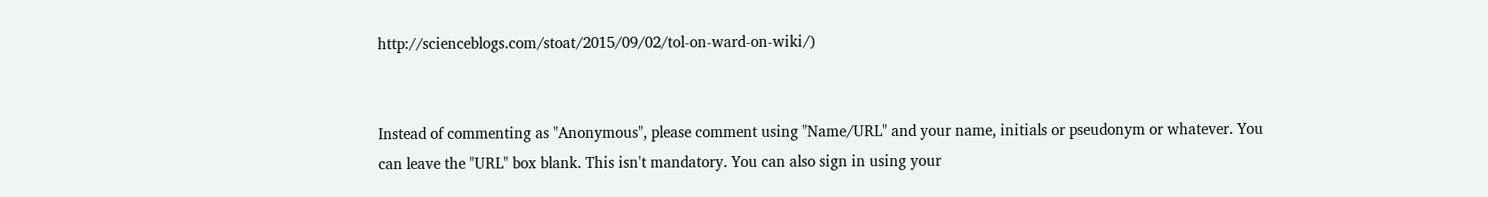http://scienceblogs.com/stoat/2015/09/02/tol-on-ward-on-wiki/)


Instead of commenting as "Anonymous", please comment using "Name/URL" and your name, initials or pseudonym or whatever. You can leave the "URL" box blank. This isn't mandatory. You can also sign in using your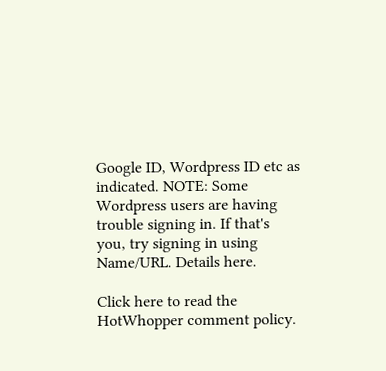Google ID, Wordpress ID etc as indicated. NOTE: Some Wordpress users are having trouble signing in. If that's you, try signing in using Name/URL. Details here.

Click here to read the HotWhopper comment policy.